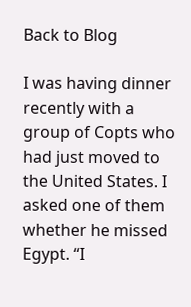Back to Blog

I was having dinner recently with a group of Copts who had just moved to the United States. I asked one of them whether he missed Egypt. “I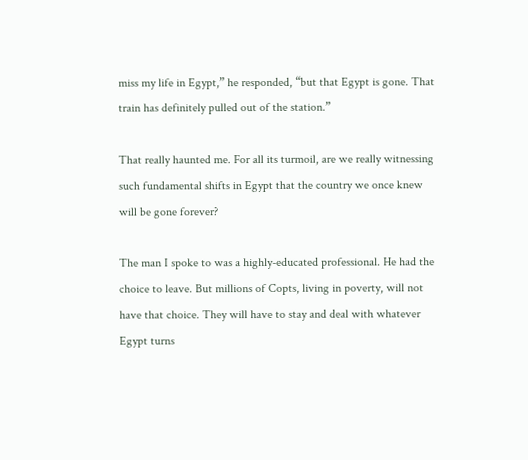miss my life in Egypt,” he responded, “but that Egypt is gone. That train has definitely pulled out of the station.”

That really haunted me. For all its turmoil, are we really witnessing such fundamental shifts in Egypt that the country we once knew will be gone forever?

The man I spoke to was a highly-educated professional. He had the choice to leave. But millions of Copts, living in poverty, will not have that choice. They will have to stay and deal with whatever Egypt turns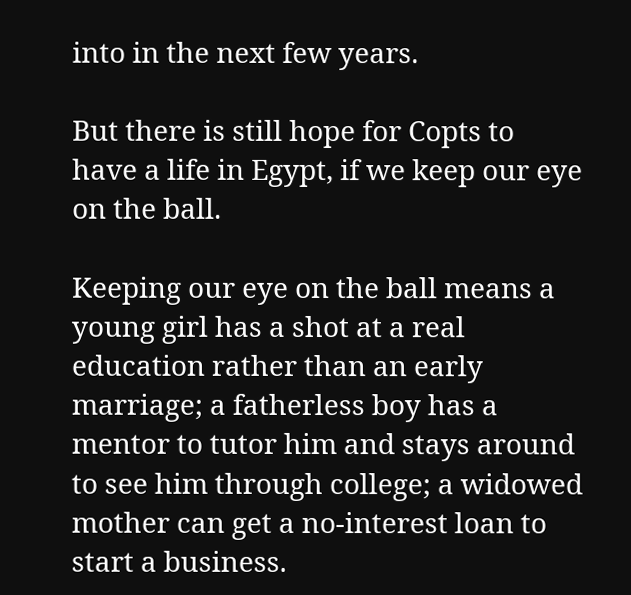into in the next few years.

But there is still hope for Copts to have a life in Egypt, if we keep our eye on the ball.

Keeping our eye on the ball means a young girl has a shot at a real education rather than an early marriage; a fatherless boy has a mentor to tutor him and stays around to see him through college; a widowed mother can get a no-interest loan to start a business.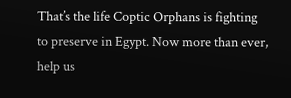That’s the life Coptic Orphans is fighting to preserve in Egypt. Now more than ever, help us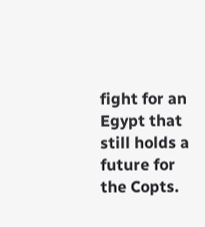fight for an Egypt that still holds a future for the Copts.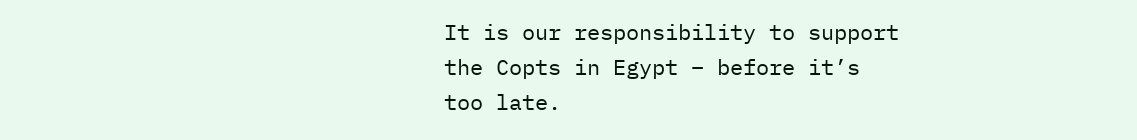It is our responsibility to support the Copts in Egypt – before it’s too late.